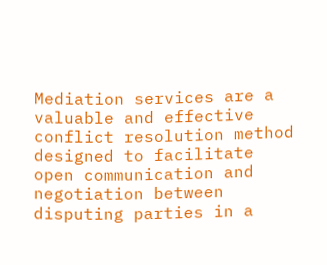Mediation services are a valuable and effective conflict resolution method designed to facilitate open communication and negotiation between disputing parties in a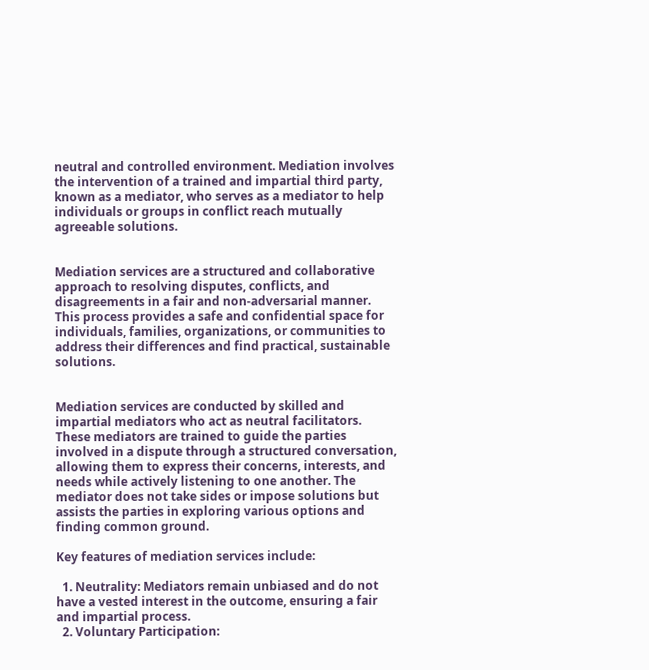neutral and controlled environment. Mediation involves the intervention of a trained and impartial third party, known as a mediator, who serves as a mediator to help individuals or groups in conflict reach mutually agreeable solutions.


Mediation services are a structured and collaborative approach to resolving disputes, conflicts, and disagreements in a fair and non-adversarial manner. This process provides a safe and confidential space for individuals, families, organizations, or communities to address their differences and find practical, sustainable solutions.


Mediation services are conducted by skilled and impartial mediators who act as neutral facilitators. These mediators are trained to guide the parties involved in a dispute through a structured conversation, allowing them to express their concerns, interests, and needs while actively listening to one another. The mediator does not take sides or impose solutions but assists the parties in exploring various options and finding common ground.

Key features of mediation services include:

  1. Neutrality: Mediators remain unbiased and do not have a vested interest in the outcome, ensuring a fair and impartial process.
  2. Voluntary Participation: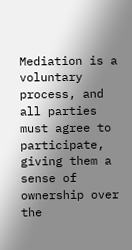Mediation is a voluntary process, and all parties must agree to participate, giving them a sense of ownership over the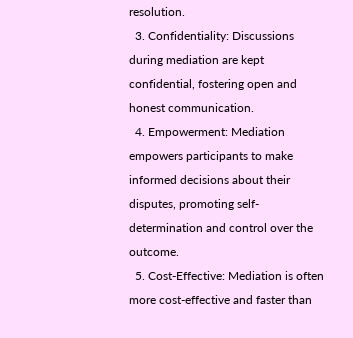resolution.
  3. Confidentiality: Discussions during mediation are kept confidential, fostering open and honest communication.
  4. Empowerment: Mediation empowers participants to make informed decisions about their disputes, promoting self-determination and control over the outcome.
  5. Cost-Effective: Mediation is often more cost-effective and faster than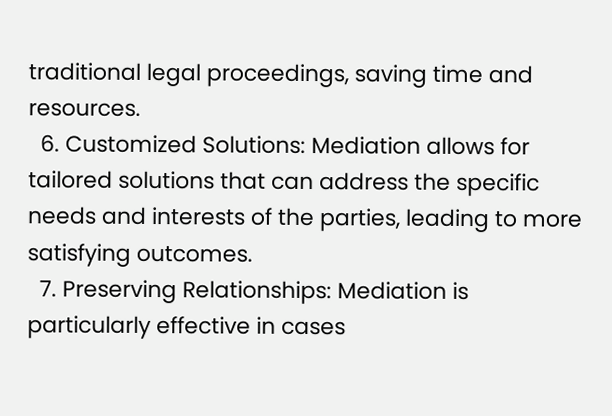traditional legal proceedings, saving time and resources.
  6. Customized Solutions: Mediation allows for tailored solutions that can address the specific needs and interests of the parties, leading to more satisfying outcomes.
  7. Preserving Relationships: Mediation is particularly effective in cases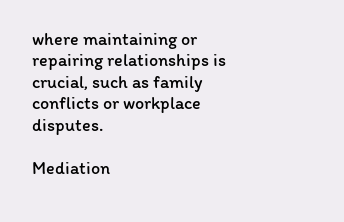where maintaining or repairing relationships is crucial, such as family conflicts or workplace disputes.

Mediation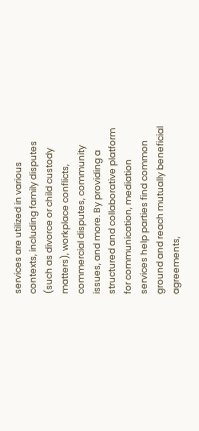services are utilized in various contexts, including family disputes (such as divorce or child custody matters), workplace conflicts, commercial disputes, community issues, and more. By providing a structured and collaborative platform for communication, mediation services help parties find common ground and reach mutually beneficial agreements,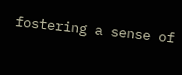fostering a sense of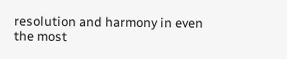resolution and harmony in even the most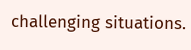challenging situations.